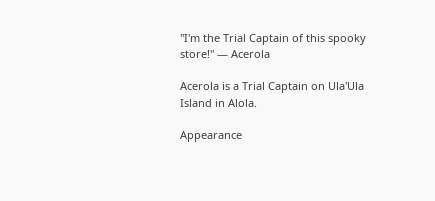"I'm the Trial Captain of this spooky store!" — Acerola

Acerola is a Trial Captain on Ula'Ula Island in Alola.

Appearance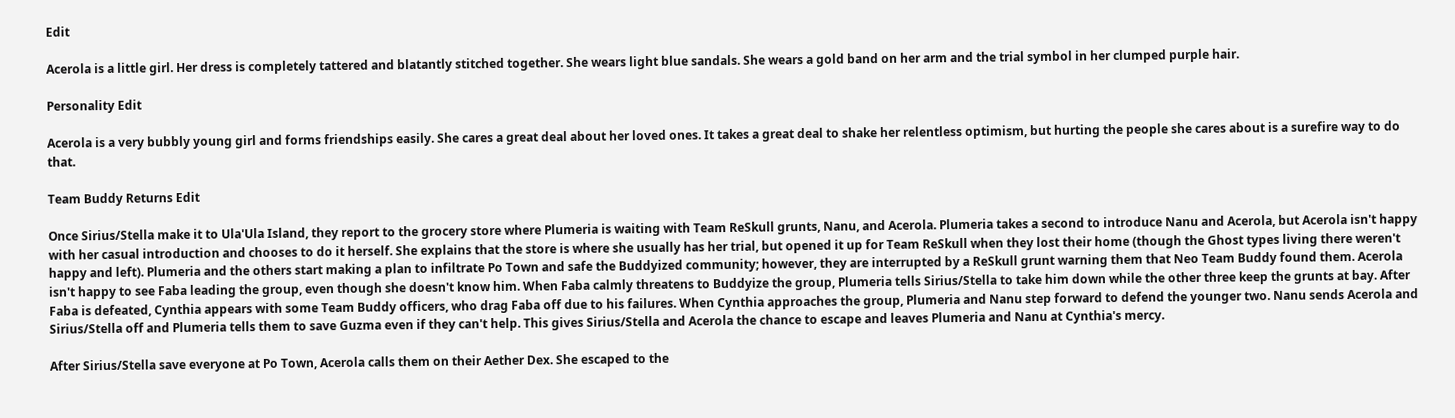Edit

Acerola is a little girl. Her dress is completely tattered and blatantly stitched together. She wears light blue sandals. She wears a gold band on her arm and the trial symbol in her clumped purple hair.

Personality Edit

Acerola is a very bubbly young girl and forms friendships easily. She cares a great deal about her loved ones. It takes a great deal to shake her relentless optimism, but hurting the people she cares about is a surefire way to do that.

Team Buddy Returns Edit

Once Sirius/Stella make it to Ula'Ula Island, they report to the grocery store where Plumeria is waiting with Team ReSkull grunts, Nanu, and Acerola. Plumeria takes a second to introduce Nanu and Acerola, but Acerola isn't happy with her casual introduction and chooses to do it herself. She explains that the store is where she usually has her trial, but opened it up for Team ReSkull when they lost their home (though the Ghost types living there weren't happy and left). Plumeria and the others start making a plan to infiltrate Po Town and safe the Buddyized community; however, they are interrupted by a ReSkull grunt warning them that Neo Team Buddy found them. Acerola isn't happy to see Faba leading the group, even though she doesn't know him. When Faba calmly threatens to Buddyize the group, Plumeria tells Sirius/Stella to take him down while the other three keep the grunts at bay. After Faba is defeated, Cynthia appears with some Team Buddy officers, who drag Faba off due to his failures. When Cynthia approaches the group, Plumeria and Nanu step forward to defend the younger two. Nanu sends Acerola and Sirius/Stella off and Plumeria tells them to save Guzma even if they can't help. This gives Sirius/Stella and Acerola the chance to escape and leaves Plumeria and Nanu at Cynthia's mercy.

After Sirius/Stella save everyone at Po Town, Acerola calls them on their Aether Dex. She escaped to the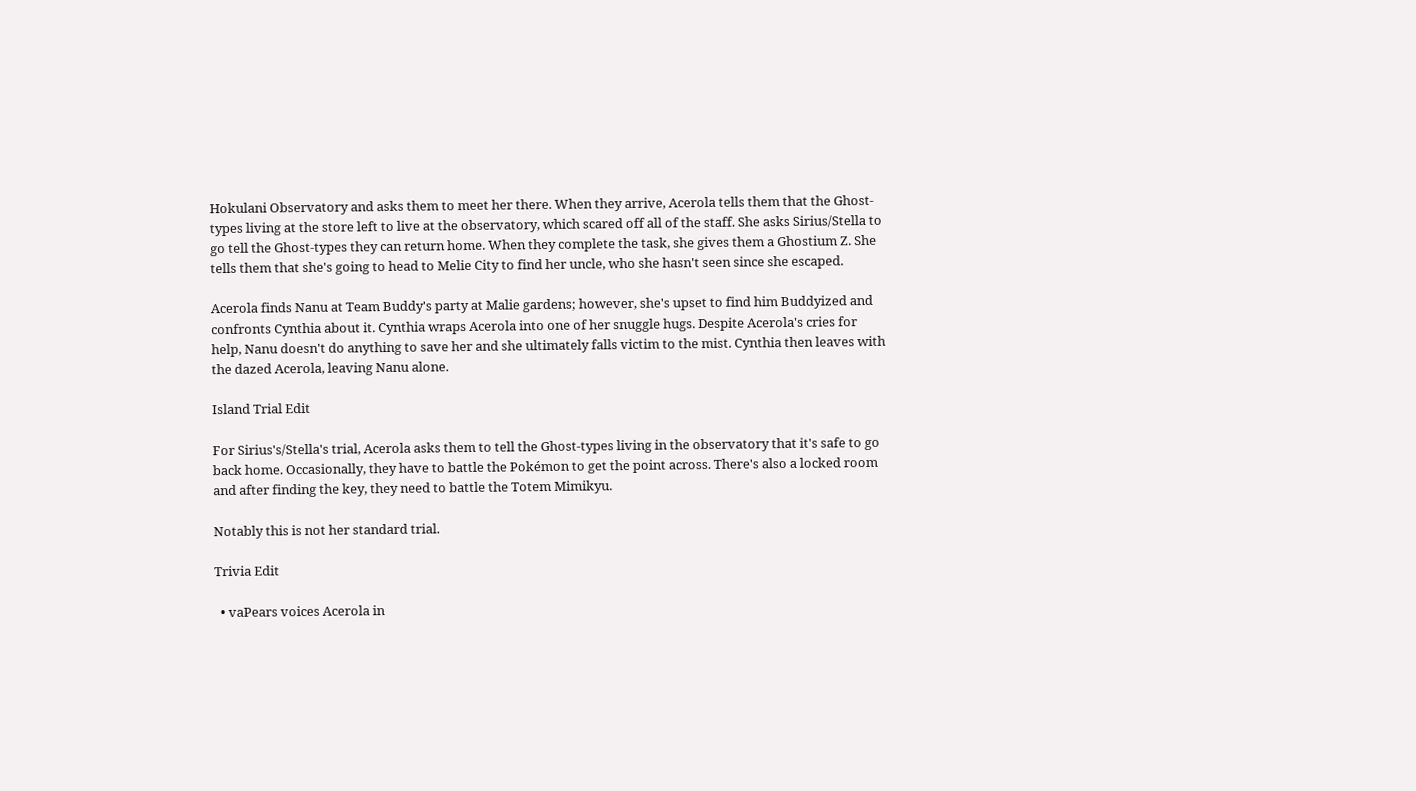Hokulani Observatory and asks them to meet her there. When they arrive, Acerola tells them that the Ghost-types living at the store left to live at the observatory, which scared off all of the staff. She asks Sirius/Stella to go tell the Ghost-types they can return home. When they complete the task, she gives them a Ghostium Z. She tells them that she's going to head to Melie City to find her uncle, who she hasn't seen since she escaped.

Acerola finds Nanu at Team Buddy's party at Malie gardens; however, she's upset to find him Buddyized and confronts Cynthia about it. Cynthia wraps Acerola into one of her snuggle hugs. Despite Acerola's cries for help, Nanu doesn't do anything to save her and she ultimately falls victim to the mist. Cynthia then leaves with the dazed Acerola, leaving Nanu alone.

Island Trial Edit

For Sirius's/Stella's trial, Acerola asks them to tell the Ghost-types living in the observatory that it's safe to go back home. Occasionally, they have to battle the Pokémon to get the point across. There's also a locked room and after finding the key, they need to battle the Totem Mimikyu.

Notably this is not her standard trial.

Trivia Edit

  • vaPears voices Acerola in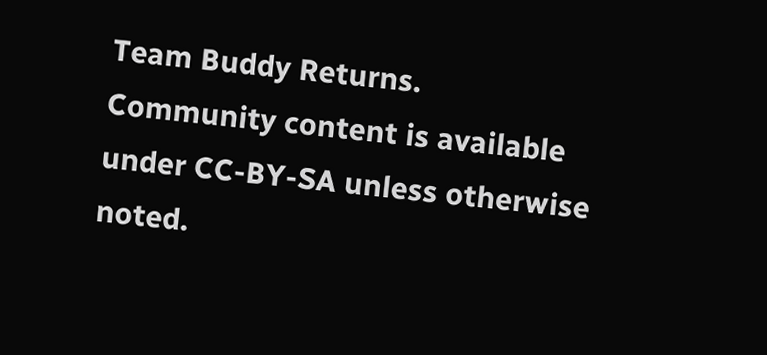Team Buddy Returns.
Community content is available under CC-BY-SA unless otherwise noted.